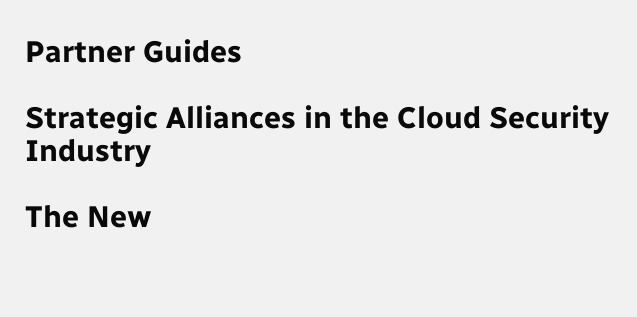Partner Guides

Strategic Alliances in the Cloud Security Industry

The New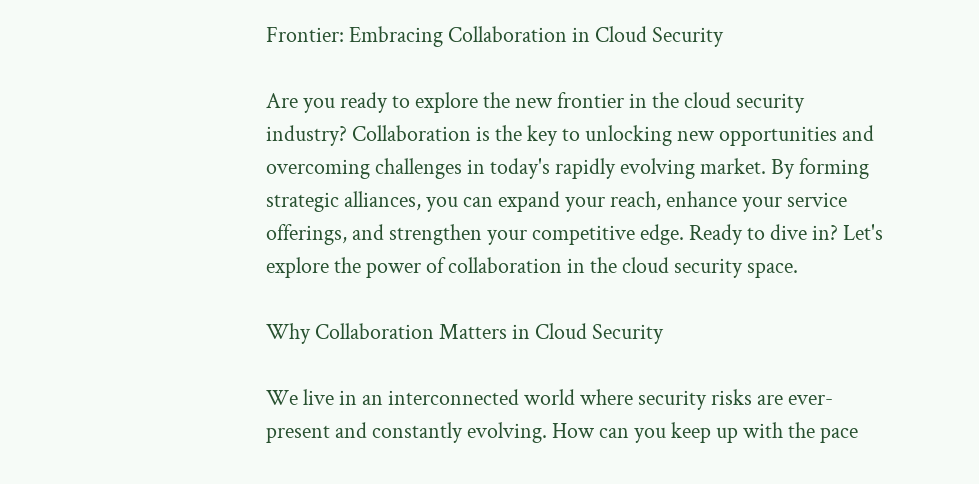Frontier: Embracing Collaboration in Cloud Security

Are you ready to explore the new frontier in the cloud security industry? Collaboration is the key to unlocking new opportunities and overcoming challenges in today's rapidly evolving market. By forming strategic alliances, you can expand your reach, enhance your service offerings, and strengthen your competitive edge. Ready to dive in? Let's explore the power of collaboration in the cloud security space.

Why Collaboration Matters in Cloud Security

We live in an interconnected world where security risks are ever-present and constantly evolving. How can you keep up with the pace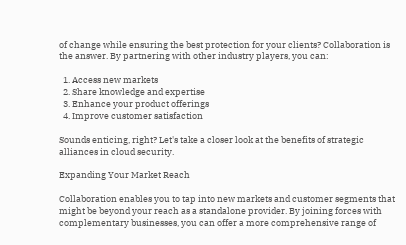of change while ensuring the best protection for your clients? Collaboration is the answer. By partnering with other industry players, you can:

  1. Access new markets
  2. Share knowledge and expertise
  3. Enhance your product offerings
  4. Improve customer satisfaction

Sounds enticing, right? Let's take a closer look at the benefits of strategic alliances in cloud security.

Expanding Your Market Reach

Collaboration enables you to tap into new markets and customer segments that might be beyond your reach as a standalone provider. By joining forces with complementary businesses, you can offer a more comprehensive range of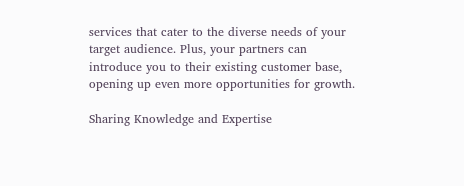services that cater to the diverse needs of your target audience. Plus, your partners can introduce you to their existing customer base, opening up even more opportunities for growth.

Sharing Knowledge and Expertise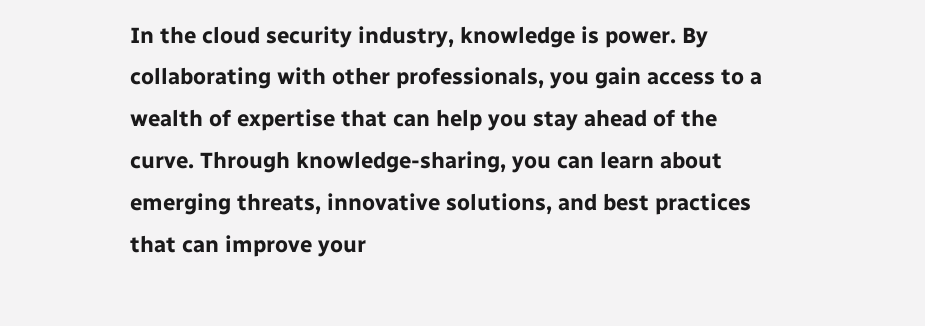In the cloud security industry, knowledge is power. By collaborating with other professionals, you gain access to a wealth of expertise that can help you stay ahead of the curve. Through knowledge-sharing, you can learn about emerging threats, innovative solutions, and best practices that can improve your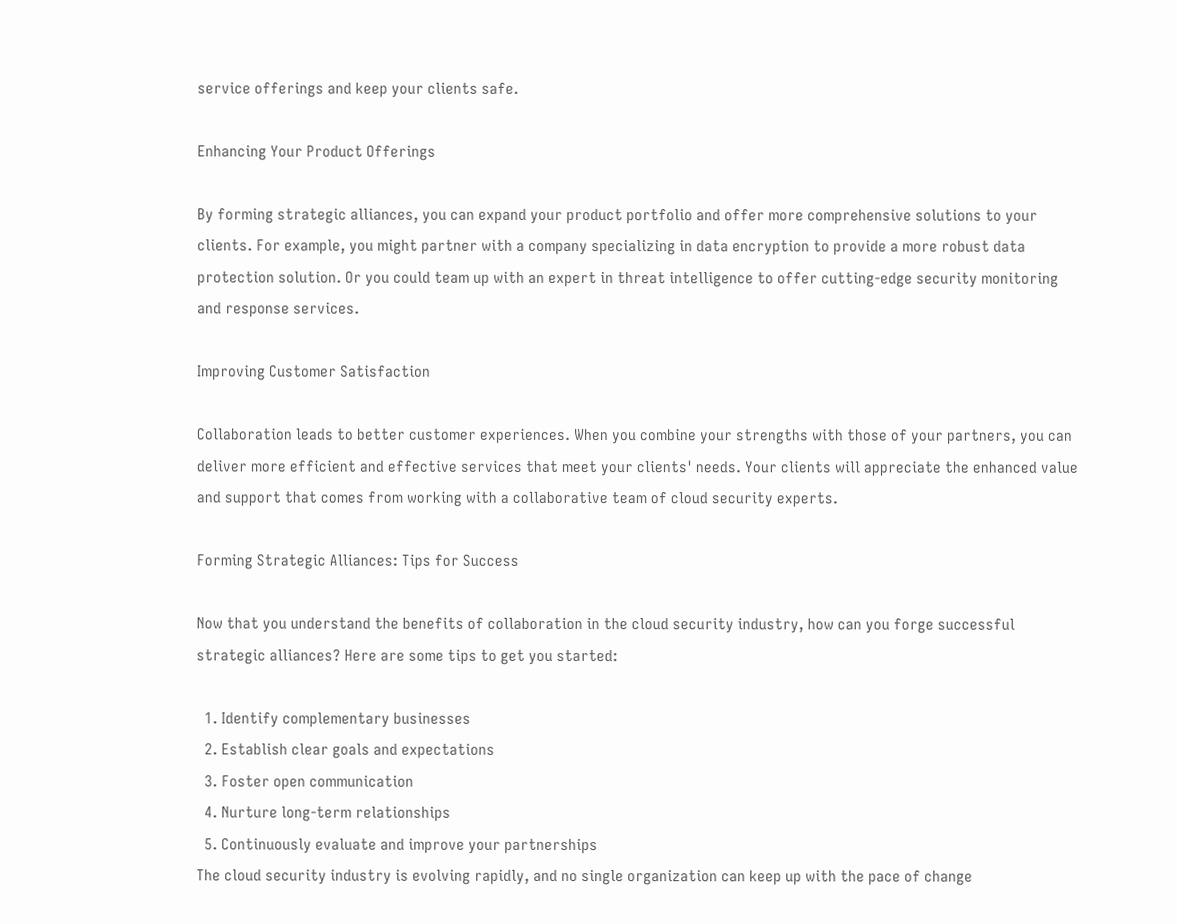service offerings and keep your clients safe.

Enhancing Your Product Offerings

By forming strategic alliances, you can expand your product portfolio and offer more comprehensive solutions to your clients. For example, you might partner with a company specializing in data encryption to provide a more robust data protection solution. Or you could team up with an expert in threat intelligence to offer cutting-edge security monitoring and response services.

Improving Customer Satisfaction

Collaboration leads to better customer experiences. When you combine your strengths with those of your partners, you can deliver more efficient and effective services that meet your clients' needs. Your clients will appreciate the enhanced value and support that comes from working with a collaborative team of cloud security experts.

Forming Strategic Alliances: Tips for Success

Now that you understand the benefits of collaboration in the cloud security industry, how can you forge successful strategic alliances? Here are some tips to get you started:

  1. Identify complementary businesses
  2. Establish clear goals and expectations
  3. Foster open communication
  4. Nurture long-term relationships
  5. Continuously evaluate and improve your partnerships
The cloud security industry is evolving rapidly, and no single organization can keep up with the pace of change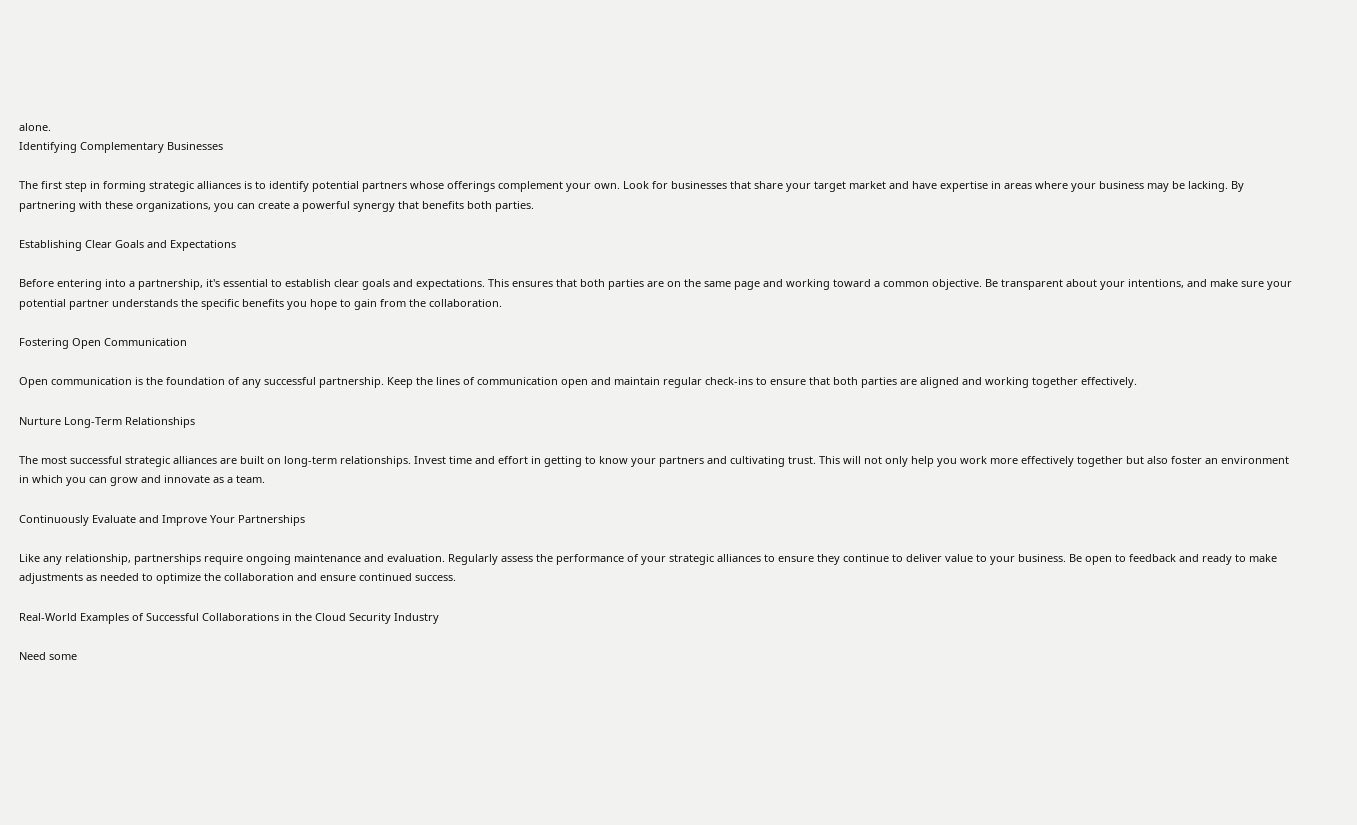alone.
Identifying Complementary Businesses

The first step in forming strategic alliances is to identify potential partners whose offerings complement your own. Look for businesses that share your target market and have expertise in areas where your business may be lacking. By partnering with these organizations, you can create a powerful synergy that benefits both parties.

Establishing Clear Goals and Expectations

Before entering into a partnership, it's essential to establish clear goals and expectations. This ensures that both parties are on the same page and working toward a common objective. Be transparent about your intentions, and make sure your potential partner understands the specific benefits you hope to gain from the collaboration.

Fostering Open Communication

Open communication is the foundation of any successful partnership. Keep the lines of communication open and maintain regular check-ins to ensure that both parties are aligned and working together effectively.

Nurture Long-Term Relationships

The most successful strategic alliances are built on long-term relationships. Invest time and effort in getting to know your partners and cultivating trust. This will not only help you work more effectively together but also foster an environment in which you can grow and innovate as a team.

Continuously Evaluate and Improve Your Partnerships

Like any relationship, partnerships require ongoing maintenance and evaluation. Regularly assess the performance of your strategic alliances to ensure they continue to deliver value to your business. Be open to feedback and ready to make adjustments as needed to optimize the collaboration and ensure continued success.

Real-World Examples of Successful Collaborations in the Cloud Security Industry

Need some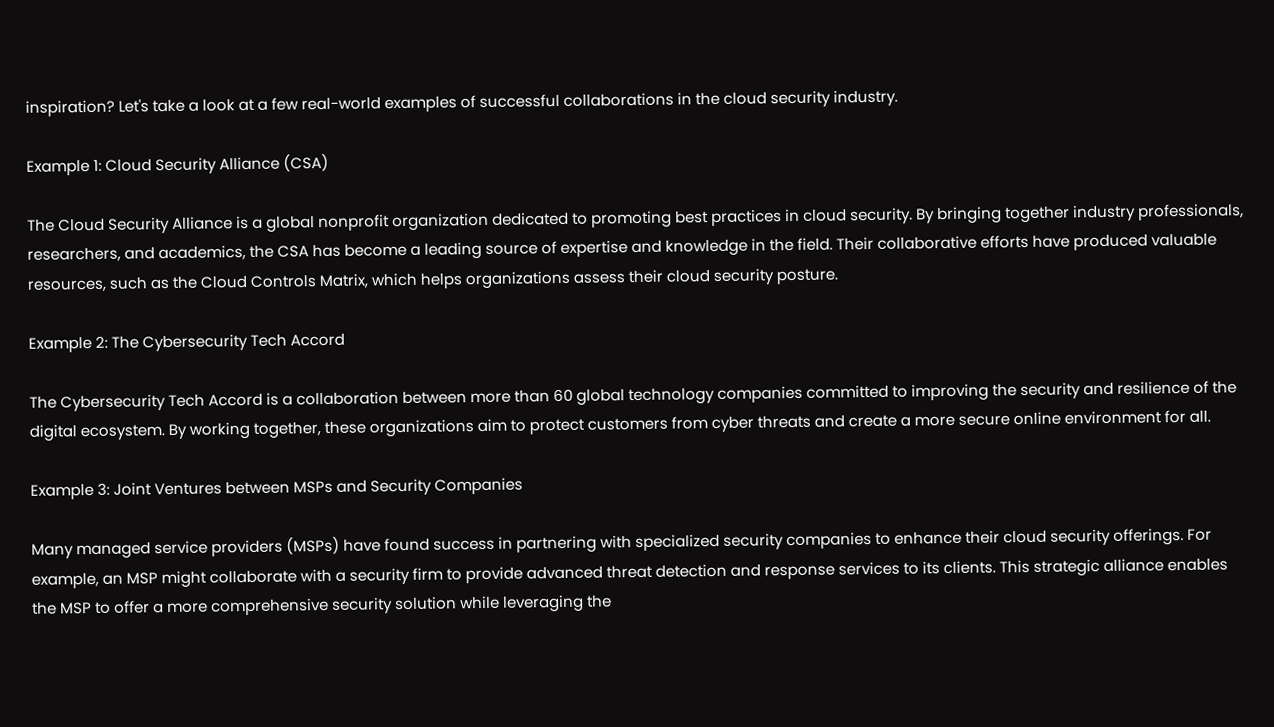inspiration? Let's take a look at a few real-world examples of successful collaborations in the cloud security industry.

Example 1: Cloud Security Alliance (CSA)

The Cloud Security Alliance is a global nonprofit organization dedicated to promoting best practices in cloud security. By bringing together industry professionals, researchers, and academics, the CSA has become a leading source of expertise and knowledge in the field. Their collaborative efforts have produced valuable resources, such as the Cloud Controls Matrix, which helps organizations assess their cloud security posture.

Example 2: The Cybersecurity Tech Accord

The Cybersecurity Tech Accord is a collaboration between more than 60 global technology companies committed to improving the security and resilience of the digital ecosystem. By working together, these organizations aim to protect customers from cyber threats and create a more secure online environment for all.

Example 3: Joint Ventures between MSPs and Security Companies

Many managed service providers (MSPs) have found success in partnering with specialized security companies to enhance their cloud security offerings. For example, an MSP might collaborate with a security firm to provide advanced threat detection and response services to its clients. This strategic alliance enables the MSP to offer a more comprehensive security solution while leveraging the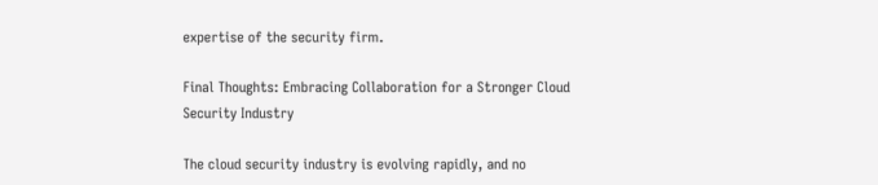expertise of the security firm.

Final Thoughts: Embracing Collaboration for a Stronger Cloud Security Industry

The cloud security industry is evolving rapidly, and no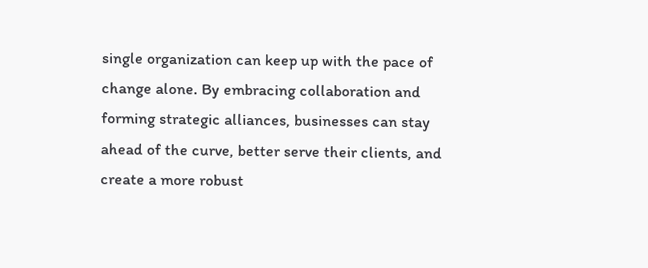single organization can keep up with the pace of change alone. By embracing collaboration and forming strategic alliances, businesses can stay ahead of the curve, better serve their clients, and create a more robust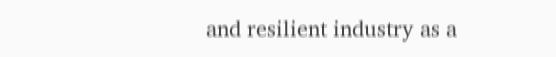and resilient industry as a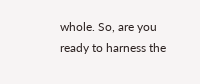whole. So, are you ready to harness the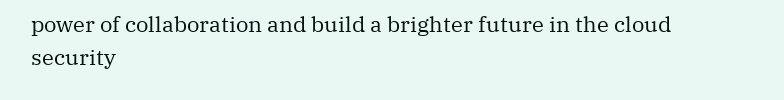power of collaboration and build a brighter future in the cloud security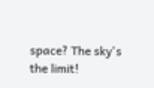space? The sky's the limit!